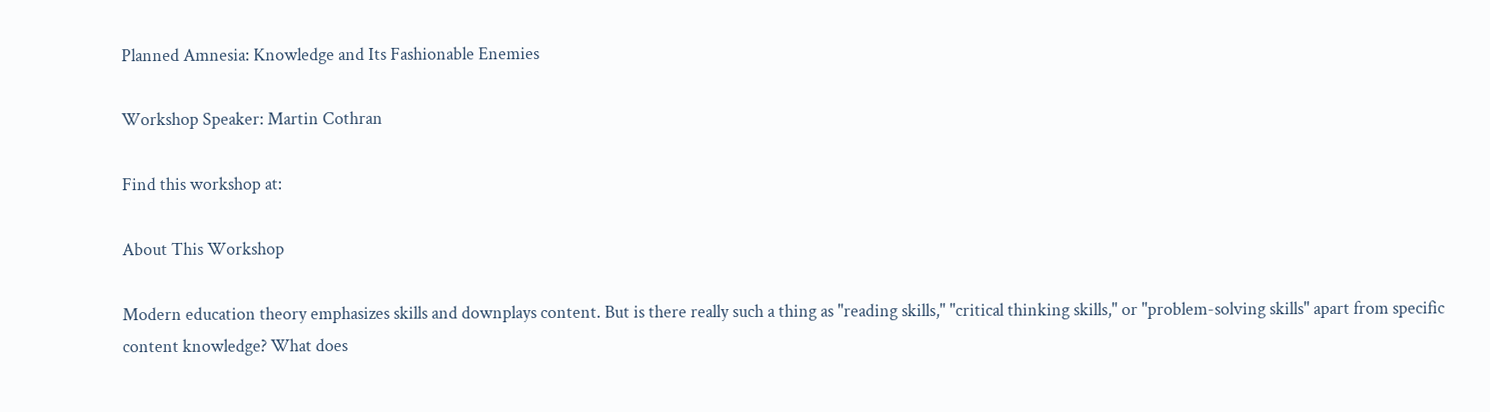Planned Amnesia: Knowledge and Its Fashionable Enemies

Workshop Speaker: Martin Cothran

Find this workshop at:

About This Workshop

Modern education theory emphasizes skills and downplays content. But is there really such a thing as "reading skills," "critical thinking skills," or "problem-solving skills" apart from specific content knowledge? What does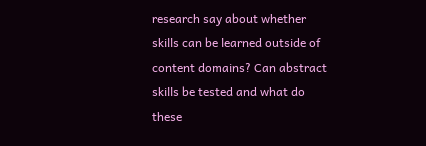research say about whether skills can be learned outside of content domains? Can abstract skills be tested and what do these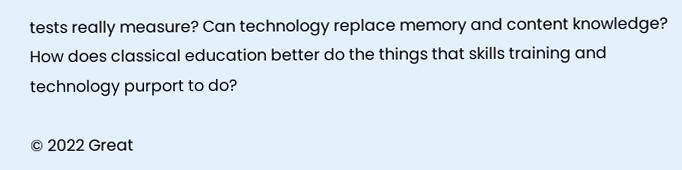tests really measure? Can technology replace memory and content knowledge? How does classical education better do the things that skills training and technology purport to do?

© 2022 Great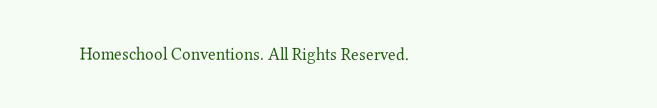Homeschool Conventions. All Rights Reserved.